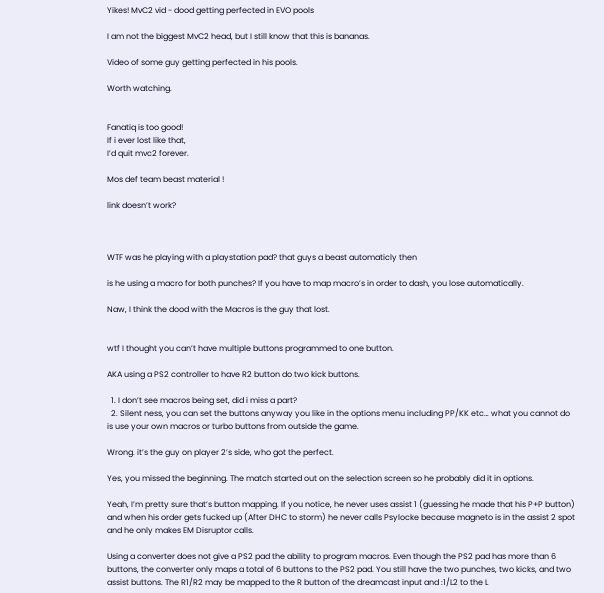Yikes! MvC2 vid - dood getting perfected in EVO pools

I am not the biggest MvC2 head, but I still know that this is bananas.

Video of some guy getting perfected in his pools.

Worth watching.


Fanatiq is too good!
If i ever lost like that,
I’d quit mvc2 forever.

Mos def team beast material !

link doesn’t work?



WTF was he playing with a playstation pad? that guys a beast automaticly then

is he using a macro for both punches? If you have to map macro’s in order to dash, you lose automatically.

Naw, I think the dood with the Macros is the guy that lost.


wtf I thought you can’t have multiple buttons programmed to one button.

AKA using a PS2 controller to have R2 button do two kick buttons.

  1. I don’t see macros being set, did i miss a part?
  2. Silent ness, you can set the buttons anyway you like in the options menu including PP/KK etc… what you cannot do is use your own macros or turbo buttons from outside the game.

Wrong. it’s the guy on player 2’s side, who got the perfect.

Yes, you missed the beginning. The match started out on the selection screen so he probably did it in options.

Yeah, I’m pretty sure that’s button mapping. If you notice, he never uses assist 1 (guessing he made that his P+P button) and when his order gets fucked up (After DHC to storm) he never calls Psylocke because magneto is in the assist 2 spot and he only makes EM Disruptor calls.

Using a converter does not give a PS2 pad the ability to program macros. Even though the PS2 pad has more than 6 buttons, the converter only maps a total of 6 buttons to the PS2 pad. You still have the two punches, two kicks, and two assist buttons. The R1/R2 may be mapped to the R button of the dreamcast input and :1/L2 to the L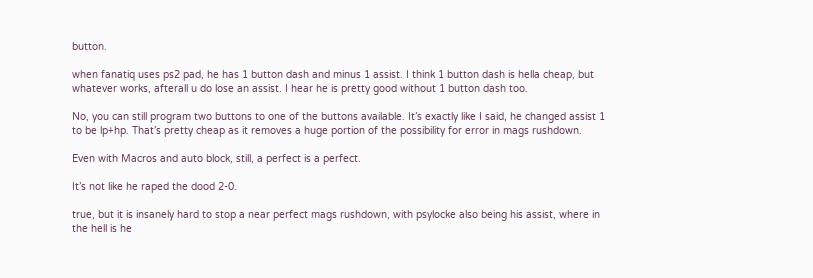button.

when fanatiq uses ps2 pad, he has 1 button dash and minus 1 assist. I think 1 button dash is hella cheap, but whatever works, afterall u do lose an assist. I hear he is pretty good without 1 button dash too.

No, you can still program two buttons to one of the buttons available. It’s exactly like I said, he changed assist 1 to be lp+hp. That’s pretty cheap as it removes a huge portion of the possibility for error in mags rushdown.

Even with Macros and auto block, still, a perfect is a perfect.

It’s not like he raped the dood 2-0.

true, but it is insanely hard to stop a near perfect mags rushdown, with psylocke also being his assist, where in the hell is he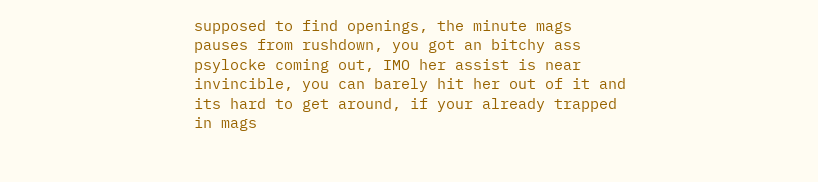supposed to find openings, the minute mags pauses from rushdown, you got an bitchy ass psylocke coming out, IMO her assist is near invincible, you can barely hit her out of it and its hard to get around, if your already trapped in mags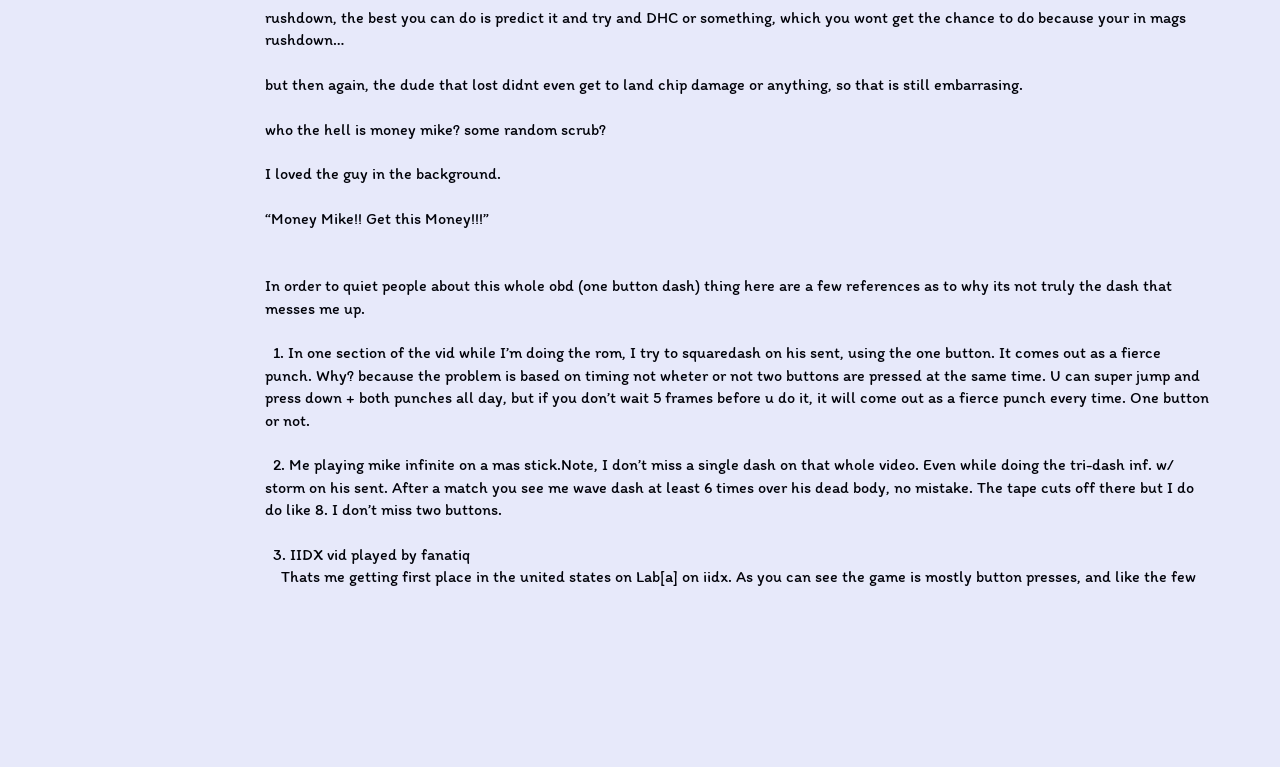rushdown, the best you can do is predict it and try and DHC or something, which you wont get the chance to do because your in mags rushdown…

but then again, the dude that lost didnt even get to land chip damage or anything, so that is still embarrasing.

who the hell is money mike? some random scrub?

I loved the guy in the background.

“Money Mike!! Get this Money!!!”


In order to quiet people about this whole obd (one button dash) thing here are a few references as to why its not truly the dash that messes me up.

  1. In one section of the vid while I’m doing the rom, I try to squaredash on his sent, using the one button. It comes out as a fierce punch. Why? because the problem is based on timing not wheter or not two buttons are pressed at the same time. U can super jump and press down + both punches all day, but if you don’t wait 5 frames before u do it, it will come out as a fierce punch every time. One button or not.

  2. Me playing mike infinite on a mas stick.Note, I don’t miss a single dash on that whole video. Even while doing the tri-dash inf. w/ storm on his sent. After a match you see me wave dash at least 6 times over his dead body, no mistake. The tape cuts off there but I do do like 8. I don’t miss two buttons.

  3. IIDX vid played by fanatiq
    Thats me getting first place in the united states on Lab[a] on iidx. As you can see the game is mostly button presses, and like the few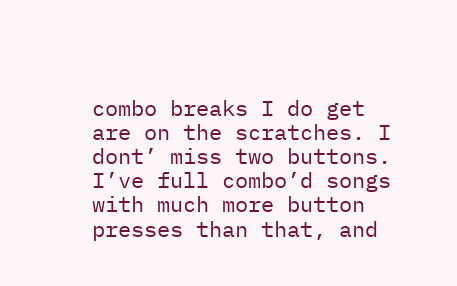combo breaks I do get are on the scratches. I dont’ miss two buttons. I’ve full combo’d songs with much more button presses than that, and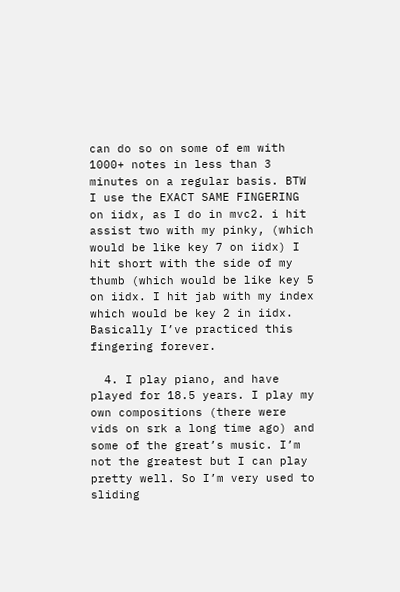can do so on some of em with 1000+ notes in less than 3 minutes on a regular basis. BTW I use the EXACT SAME FINGERING on iidx, as I do in mvc2. i hit assist two with my pinky, (which would be like key 7 on iidx) I hit short with the side of my thumb (which would be like key 5 on iidx. I hit jab with my index which would be key 2 in iidx. Basically I’ve practiced this fingering forever.

  4. I play piano, and have played for 18.5 years. I play my own compositions (there were vids on srk a long time ago) and some of the great’s music. I’m not the greatest but I can play pretty well. So I’m very used to sliding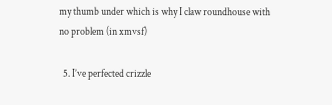my thumb under which is why I claw roundhouse with no problem (in xmvsf)

  5. I’ve perfected crizzle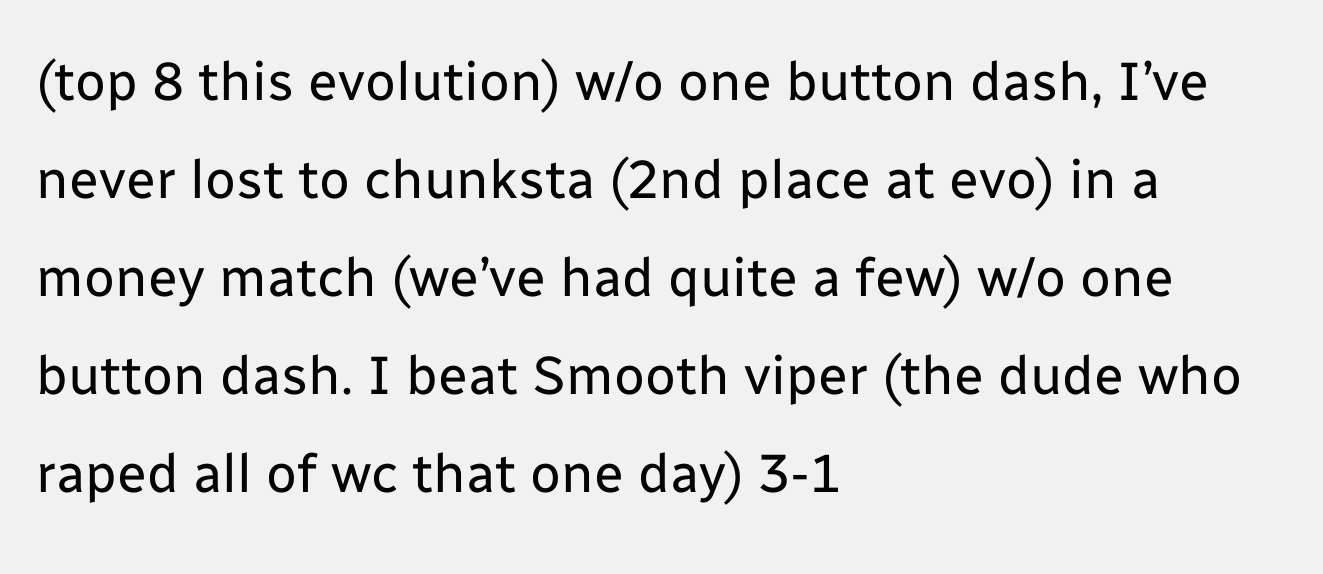(top 8 this evolution) w/o one button dash, I’ve never lost to chunksta (2nd place at evo) in a money match (we’ve had quite a few) w/o one button dash. I beat Smooth viper (the dude who raped all of wc that one day) 3-1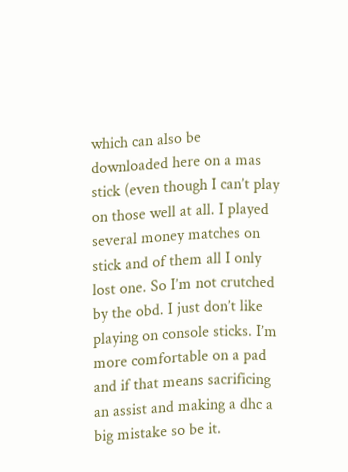which can also be downloaded here on a mas stick (even though I can’t play on those well at all. I played several money matches on stick and of them all I only lost one. So I’m not crutched by the obd. I just don’t like playing on console sticks. I’m more comfortable on a pad and if that means sacrificing an assist and making a dhc a big mistake so be it.